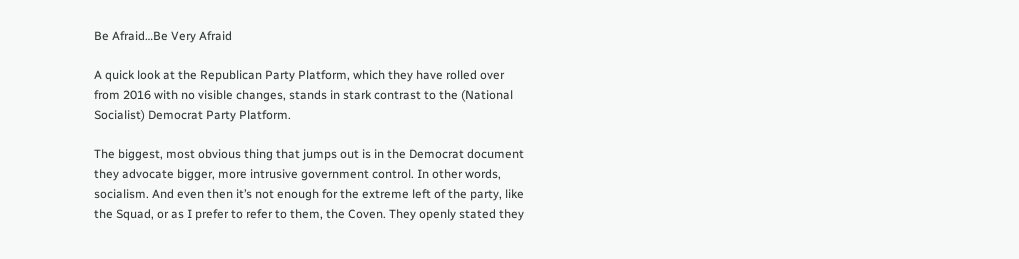Be Afraid…Be Very Afraid

A quick look at the Republican Party Platform, which they have rolled over from 2016 with no visible changes, stands in stark contrast to the (National Socialist) Democrat Party Platform.

The biggest, most obvious thing that jumps out is in the Democrat document they advocate bigger, more intrusive government control. In other words, socialism. And even then it’s not enough for the extreme left of the party, like the Squad, or as I prefer to refer to them, the Coven. They openly stated they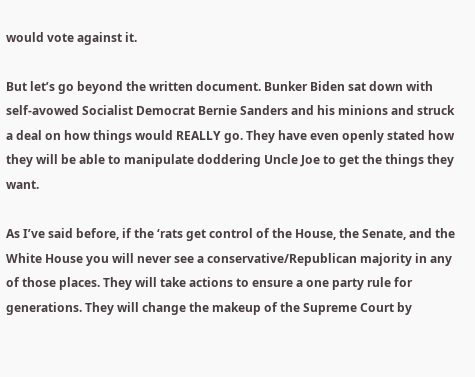would vote against it.

But let’s go beyond the written document. Bunker Biden sat down with self-avowed Socialist Democrat Bernie Sanders and his minions and struck a deal on how things would REALLY go. They have even openly stated how they will be able to manipulate doddering Uncle Joe to get the things they want.

As I’ve said before, if the ‘rats get control of the House, the Senate, and the White House you will never see a conservative/Republican majority in any of those places. They will take actions to ensure a one party rule for generations. They will change the makeup of the Supreme Court by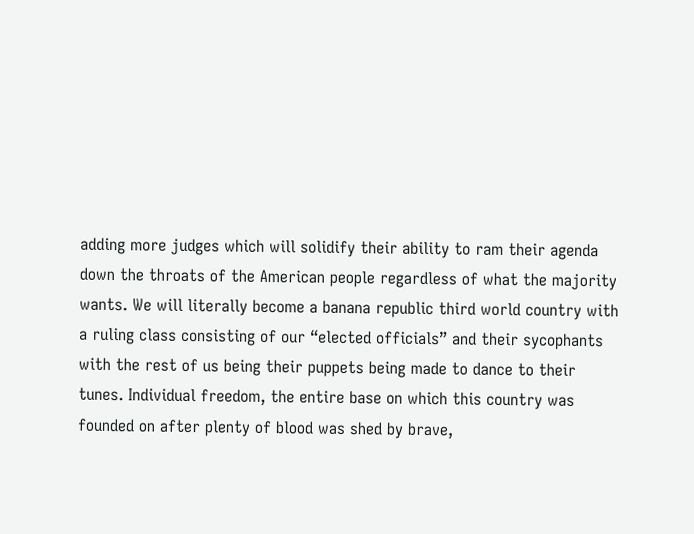adding more judges which will solidify their ability to ram their agenda down the throats of the American people regardless of what the majority wants. We will literally become a banana republic third world country with a ruling class consisting of our “elected officials” and their sycophants with the rest of us being their puppets being made to dance to their tunes. Individual freedom, the entire base on which this country was founded on after plenty of blood was shed by brave,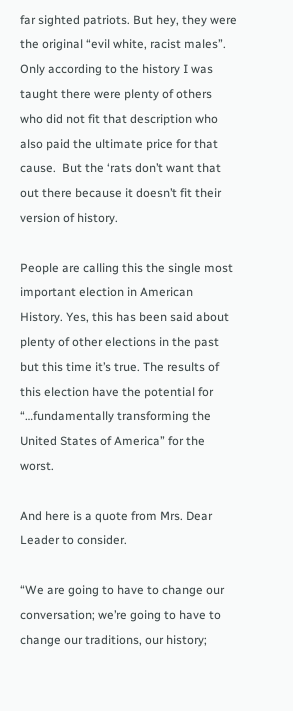far sighted patriots. But hey, they were the original “evil white, racist males”. Only according to the history I was taught there were plenty of others who did not fit that description who also paid the ultimate price for that cause.  But the ‘rats don’t want that out there because it doesn’t fit their version of history.

People are calling this the single most important election in American History. Yes, this has been said about plenty of other elections in the past but this time it’s true. The results of this election have the potential for “…fundamentally transforming the United States of America” for the worst.

And here is a quote from Mrs. Dear Leader to consider.

“We are going to have to change our conversation; we’re going to have to change our traditions, our history;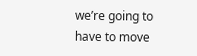we’re going to have to move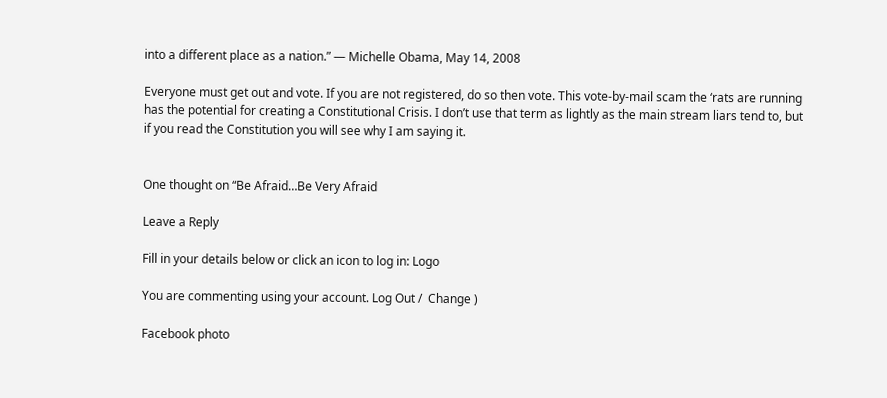into a different place as a nation.” — Michelle Obama, May 14, 2008

Everyone must get out and vote. If you are not registered, do so then vote. This vote-by-mail scam the ‘rats are running has the potential for creating a Constitutional Crisis. I don’t use that term as lightly as the main stream liars tend to, but if you read the Constitution you will see why I am saying it.


One thought on “Be Afraid…Be Very Afraid

Leave a Reply

Fill in your details below or click an icon to log in: Logo

You are commenting using your account. Log Out /  Change )

Facebook photo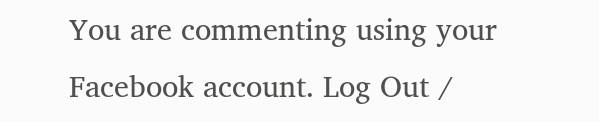You are commenting using your Facebook account. Log Out /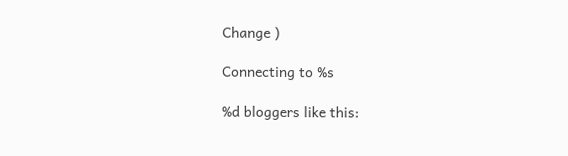Change )

Connecting to %s

%d bloggers like this: